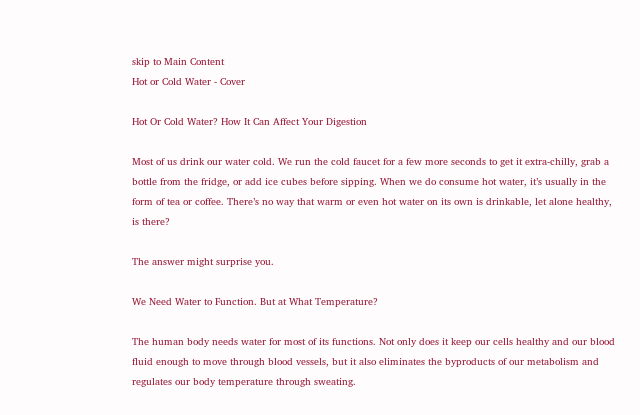skip to Main Content
Hot or Cold Water - Cover

Hot Or Cold Water? How It Can Affect Your Digestion

Most of us drink our water cold. We run the cold faucet for a few more seconds to get it extra-chilly, grab a bottle from the fridge, or add ice cubes before sipping. When we do consume hot water, it’s usually in the form of tea or coffee. There’s no way that warm or even hot water on its own is drinkable, let alone healthy, is there?

The answer might surprise you.

We Need Water to Function. But at What Temperature?

The human body needs water for most of its functions. Not only does it keep our cells healthy and our blood fluid enough to move through blood vessels, but it also eliminates the byproducts of our metabolism and regulates our body temperature through sweating.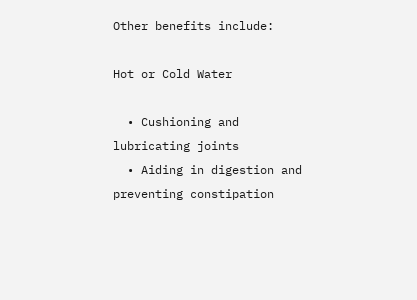Other benefits include:

Hot or Cold Water

  • Cushioning and lubricating joints
  • Aiding in digestion and preventing constipation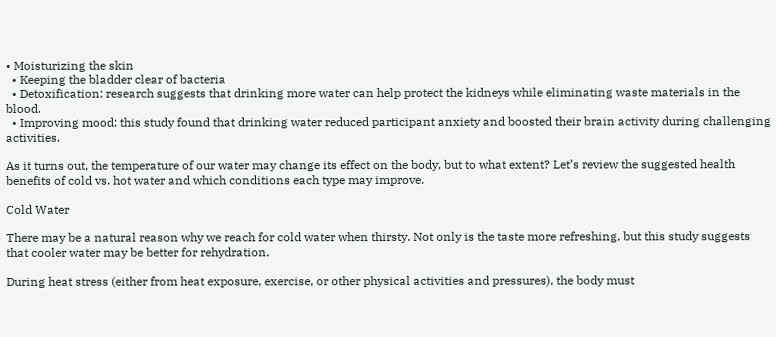• Moisturizing the skin
  • Keeping the bladder clear of bacteria
  • Detoxification: research suggests that drinking more water can help protect the kidneys while eliminating waste materials in the blood.
  • Improving mood: this study found that drinking water reduced participant anxiety and boosted their brain activity during challenging activities.

As it turns out, the temperature of our water may change its effect on the body, but to what extent? Let’s review the suggested health benefits of cold vs. hot water and which conditions each type may improve.

Cold Water

There may be a natural reason why we reach for cold water when thirsty. Not only is the taste more refreshing, but this study suggests that cooler water may be better for rehydration.

During heat stress (either from heat exposure, exercise, or other physical activities and pressures), the body must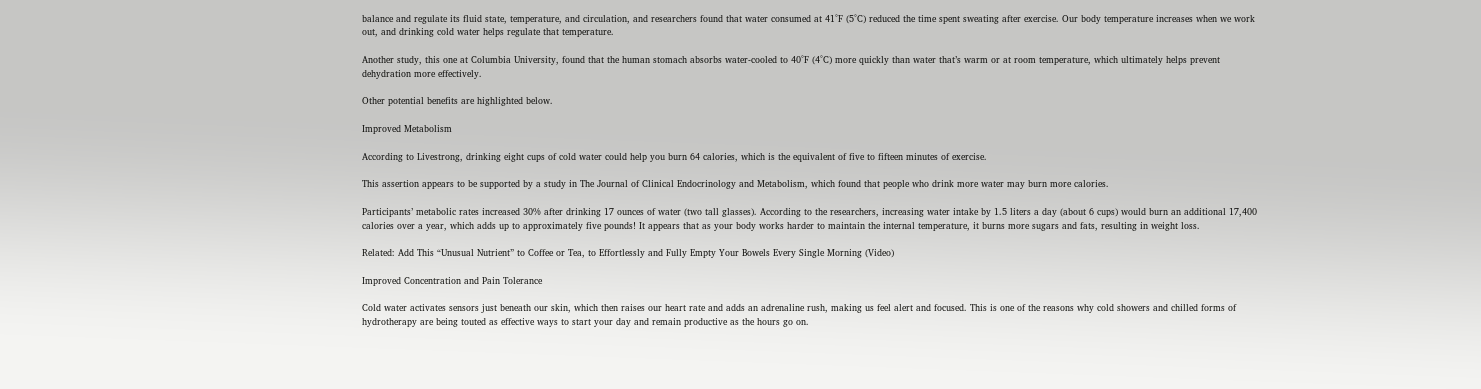balance and regulate its fluid state, temperature, and circulation, and researchers found that water consumed at 41°F (5°C) reduced the time spent sweating after exercise. Our body temperature increases when we work out, and drinking cold water helps regulate that temperature.

Another study, this one at Columbia University, found that the human stomach absorbs water-cooled to 40°F (4°C) more quickly than water that’s warm or at room temperature, which ultimately helps prevent dehydration more effectively.

Other potential benefits are highlighted below.

Improved Metabolism

According to Livestrong, drinking eight cups of cold water could help you burn 64 calories, which is the equivalent of five to fifteen minutes of exercise.

This assertion appears to be supported by a study in The Journal of Clinical Endocrinology and Metabolism, which found that people who drink more water may burn more calories.

Participants’ metabolic rates increased 30% after drinking 17 ounces of water (two tall glasses). According to the researchers, increasing water intake by 1.5 liters a day (about 6 cups) would burn an additional 17,400 calories over a year, which adds up to approximately five pounds! It appears that as your body works harder to maintain the internal temperature, it burns more sugars and fats, resulting in weight loss.

Related: Add This “Unusual Nutrient” to Coffee or Tea, to Effortlessly and Fully Empty Your Bowels Every Single Morning (Video)

Improved Concentration and Pain Tolerance

Cold water activates sensors just beneath our skin, which then raises our heart rate and adds an adrenaline rush, making us feel alert and focused. This is one of the reasons why cold showers and chilled forms of hydrotherapy are being touted as effective ways to start your day and remain productive as the hours go on.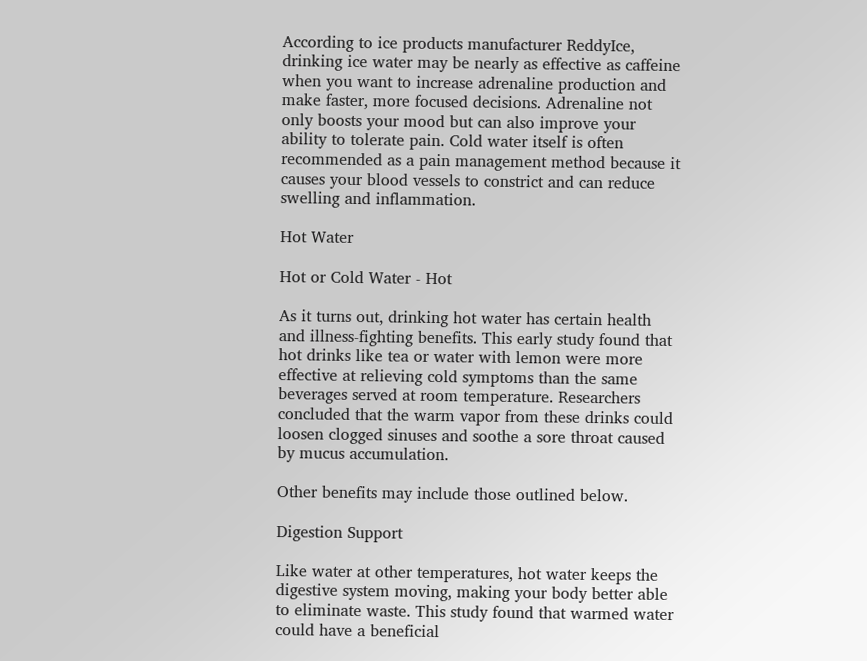According to ice products manufacturer ReddyIce, drinking ice water may be nearly as effective as caffeine when you want to increase adrenaline production and make faster, more focused decisions. Adrenaline not only boosts your mood but can also improve your ability to tolerate pain. Cold water itself is often recommended as a pain management method because it causes your blood vessels to constrict and can reduce swelling and inflammation.

Hot Water

Hot or Cold Water - Hot

As it turns out, drinking hot water has certain health and illness-fighting benefits. This early study found that hot drinks like tea or water with lemon were more effective at relieving cold symptoms than the same beverages served at room temperature. Researchers concluded that the warm vapor from these drinks could loosen clogged sinuses and soothe a sore throat caused by mucus accumulation.

Other benefits may include those outlined below.

Digestion Support

Like water at other temperatures, hot water keeps the digestive system moving, making your body better able to eliminate waste. This study found that warmed water could have a beneficial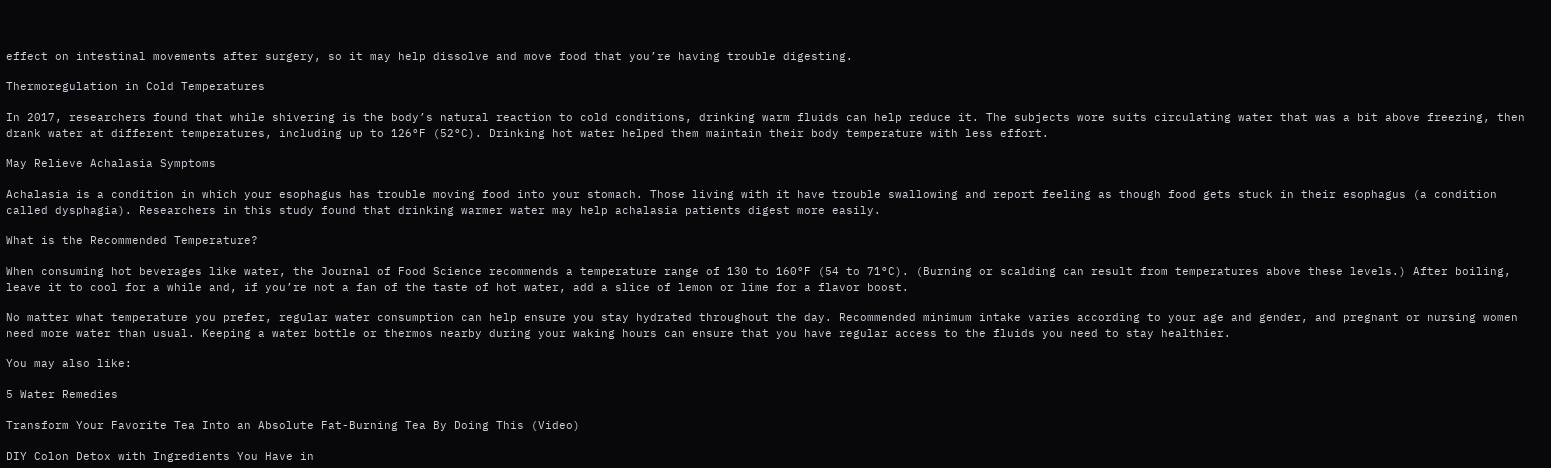effect on intestinal movements after surgery, so it may help dissolve and move food that you’re having trouble digesting.

Thermoregulation in Cold Temperatures

In 2017, researchers found that while shivering is the body’s natural reaction to cold conditions, drinking warm fluids can help reduce it. The subjects wore suits circulating water that was a bit above freezing, then drank water at different temperatures, including up to 126°F (52°C). Drinking hot water helped them maintain their body temperature with less effort.

May Relieve Achalasia Symptoms

Achalasia is a condition in which your esophagus has trouble moving food into your stomach. Those living with it have trouble swallowing and report feeling as though food gets stuck in their esophagus (a condition called dysphagia). Researchers in this study found that drinking warmer water may help achalasia patients digest more easily.

What is the Recommended Temperature?

When consuming hot beverages like water, the Journal of Food Science recommends a temperature range of 130 to 160°F (54 to 71°C). (Burning or scalding can result from temperatures above these levels.) After boiling, leave it to cool for a while and, if you’re not a fan of the taste of hot water, add a slice of lemon or lime for a flavor boost.

No matter what temperature you prefer, regular water consumption can help ensure you stay hydrated throughout the day. Recommended minimum intake varies according to your age and gender, and pregnant or nursing women need more water than usual. Keeping a water bottle or thermos nearby during your waking hours can ensure that you have regular access to the fluids you need to stay healthier.

You may also like:

5 Water Remedies

Transform Your Favorite Tea Into an Absolute Fat-Burning Tea By Doing This (Video)

DIY Colon Detox with Ingredients You Have in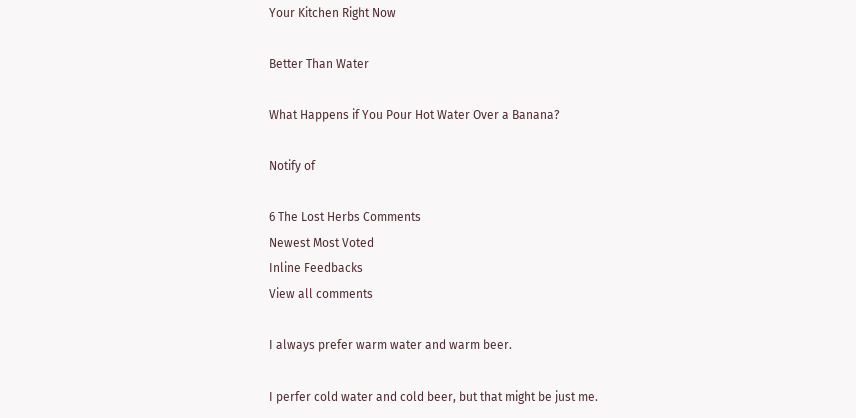Your Kitchen Right Now

Better Than Water

What Happens if You Pour Hot Water Over a Banana?

Notify of

6 The Lost Herbs Comments
Newest Most Voted
Inline Feedbacks
View all comments

I always prefer warm water and warm beer.

I perfer cold water and cold beer, but that might be just me.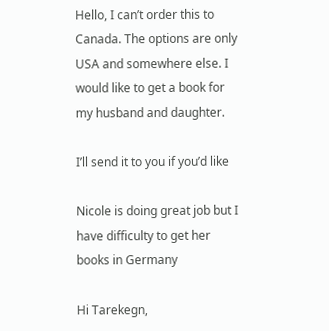Hello, I can’t order this to Canada. The options are only USA and somewhere else. I would like to get a book for my husband and daughter.

I’ll send it to you if you’d like

Nicole is doing great job but I have difficulty to get her books in Germany

Hi Tarekegn,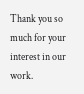Thank you so much for your interest in our work.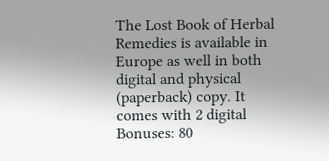The Lost Book of Herbal Remedies is available in Europe as well in both digital and physical (paperback) copy. It comes with 2 digital Bonuses: 80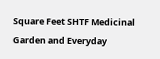Square Feet SHTF Medicinal Garden and Everyday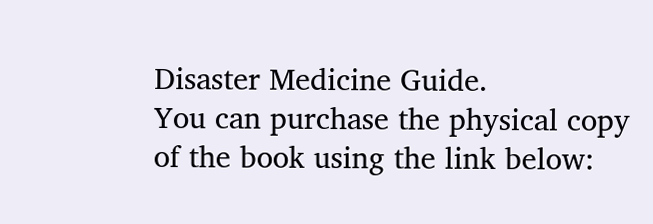Disaster Medicine Guide.
You can purchase the physical copy of the book using the link below: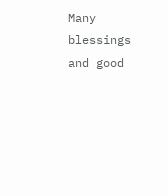Many blessings and good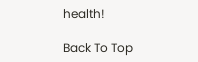health!

Back To Top